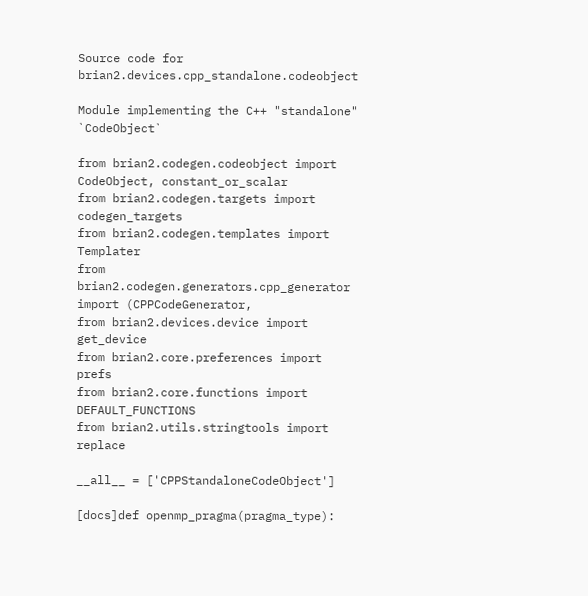Source code for brian2.devices.cpp_standalone.codeobject

Module implementing the C++ "standalone" `CodeObject`

from brian2.codegen.codeobject import CodeObject, constant_or_scalar
from brian2.codegen.targets import codegen_targets
from brian2.codegen.templates import Templater
from brian2.codegen.generators.cpp_generator import (CPPCodeGenerator,
from brian2.devices.device import get_device
from brian2.core.preferences import prefs
from brian2.core.functions import DEFAULT_FUNCTIONS
from brian2.utils.stringtools import replace

__all__ = ['CPPStandaloneCodeObject']

[docs]def openmp_pragma(pragma_type):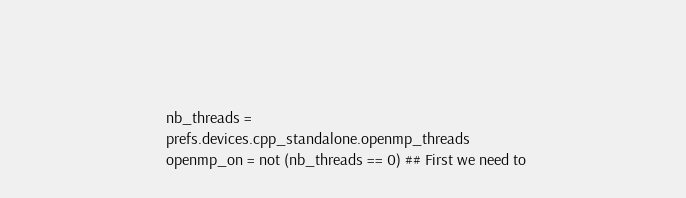nb_threads = prefs.devices.cpp_standalone.openmp_threads openmp_on = not (nb_threads == 0) ## First we need to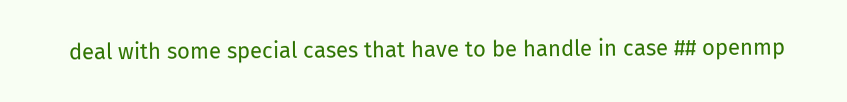deal with some special cases that have to be handle in case ## openmp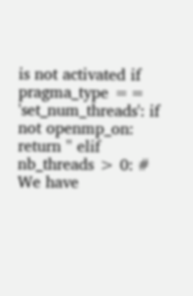is not activated if pragma_type == 'set_num_threads': if not openmp_on: return '' elif nb_threads > 0: # We have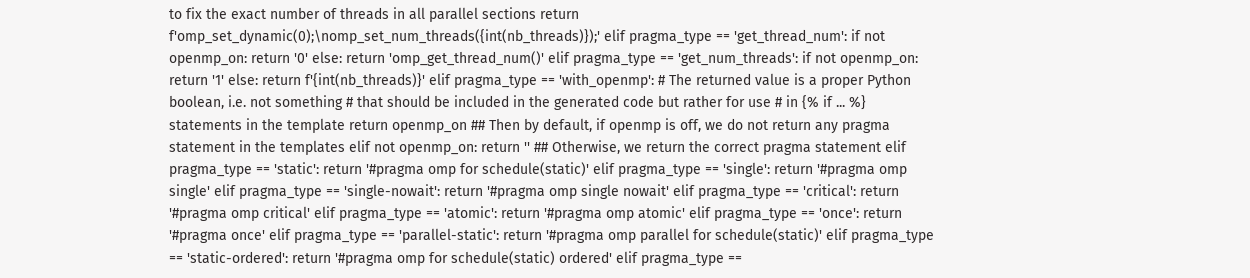to fix the exact number of threads in all parallel sections return f'omp_set_dynamic(0);\nomp_set_num_threads({int(nb_threads)});' elif pragma_type == 'get_thread_num': if not openmp_on: return '0' else: return 'omp_get_thread_num()' elif pragma_type == 'get_num_threads': if not openmp_on: return '1' else: return f'{int(nb_threads)}' elif pragma_type == 'with_openmp': # The returned value is a proper Python boolean, i.e. not something # that should be included in the generated code but rather for use # in {% if ... %} statements in the template return openmp_on ## Then by default, if openmp is off, we do not return any pragma statement in the templates elif not openmp_on: return '' ## Otherwise, we return the correct pragma statement elif pragma_type == 'static': return '#pragma omp for schedule(static)' elif pragma_type == 'single': return '#pragma omp single' elif pragma_type == 'single-nowait': return '#pragma omp single nowait' elif pragma_type == 'critical': return '#pragma omp critical' elif pragma_type == 'atomic': return '#pragma omp atomic' elif pragma_type == 'once': return '#pragma once' elif pragma_type == 'parallel-static': return '#pragma omp parallel for schedule(static)' elif pragma_type == 'static-ordered': return '#pragma omp for schedule(static) ordered' elif pragma_type ==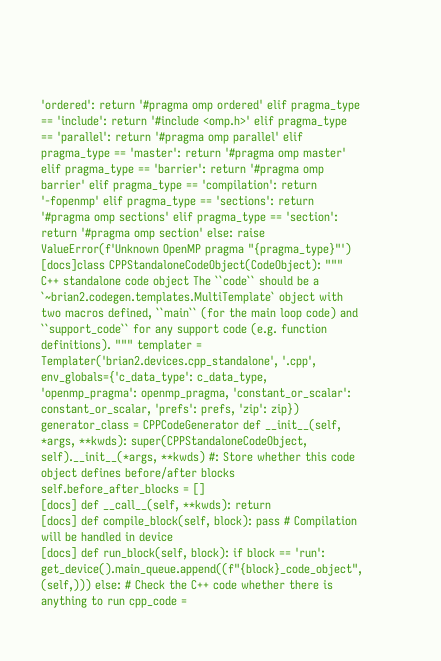'ordered': return '#pragma omp ordered' elif pragma_type == 'include': return '#include <omp.h>' elif pragma_type == 'parallel': return '#pragma omp parallel' elif pragma_type == 'master': return '#pragma omp master' elif pragma_type == 'barrier': return '#pragma omp barrier' elif pragma_type == 'compilation': return '-fopenmp' elif pragma_type == 'sections': return '#pragma omp sections' elif pragma_type == 'section': return '#pragma omp section' else: raise ValueError(f'Unknown OpenMP pragma "{pragma_type}"')
[docs]class CPPStandaloneCodeObject(CodeObject): """ C++ standalone code object The ``code`` should be a `~brian2.codegen.templates.MultiTemplate` object with two macros defined, ``main`` (for the main loop code) and ``support_code`` for any support code (e.g. function definitions). """ templater = Templater('brian2.devices.cpp_standalone', '.cpp', env_globals={'c_data_type': c_data_type, 'openmp_pragma': openmp_pragma, 'constant_or_scalar': constant_or_scalar, 'prefs': prefs, 'zip': zip}) generator_class = CPPCodeGenerator def __init__(self, *args, **kwds): super(CPPStandaloneCodeObject, self).__init__(*args, **kwds) #: Store whether this code object defines before/after blocks self.before_after_blocks = []
[docs] def __call__(self, **kwds): return
[docs] def compile_block(self, block): pass # Compilation will be handled in device
[docs] def run_block(self, block): if block == 'run': get_device().main_queue.append((f"{block}_code_object", (self,))) else: # Check the C++ code whether there is anything to run cpp_code =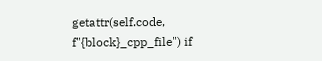getattr(self.code, f"{block}_cpp_file") if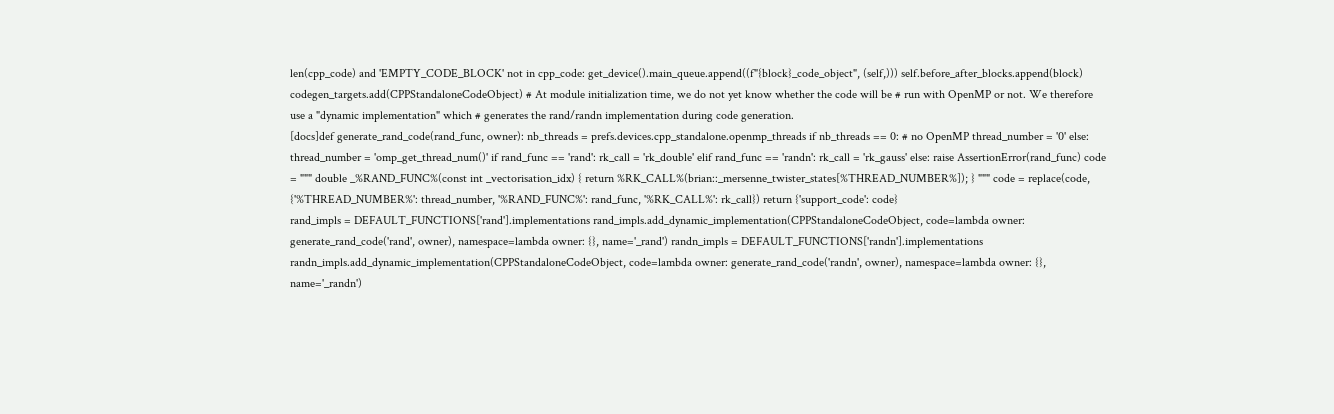len(cpp_code) and 'EMPTY_CODE_BLOCK' not in cpp_code: get_device().main_queue.append((f"{block}_code_object", (self,))) self.before_after_blocks.append(block)
codegen_targets.add(CPPStandaloneCodeObject) # At module initialization time, we do not yet know whether the code will be # run with OpenMP or not. We therefore use a "dynamic implementation" which # generates the rand/randn implementation during code generation.
[docs]def generate_rand_code(rand_func, owner): nb_threads = prefs.devices.cpp_standalone.openmp_threads if nb_threads == 0: # no OpenMP thread_number = '0' else: thread_number = 'omp_get_thread_num()' if rand_func == 'rand': rk_call = 'rk_double' elif rand_func == 'randn': rk_call = 'rk_gauss' else: raise AssertionError(rand_func) code = """ double _%RAND_FUNC%(const int _vectorisation_idx) { return %RK_CALL%(brian::_mersenne_twister_states[%THREAD_NUMBER%]); } """ code = replace(code, {'%THREAD_NUMBER%': thread_number, '%RAND_FUNC%': rand_func, '%RK_CALL%': rk_call}) return {'support_code': code}
rand_impls = DEFAULT_FUNCTIONS['rand'].implementations rand_impls.add_dynamic_implementation(CPPStandaloneCodeObject, code=lambda owner: generate_rand_code('rand', owner), namespace=lambda owner: {}, name='_rand') randn_impls = DEFAULT_FUNCTIONS['randn'].implementations randn_impls.add_dynamic_implementation(CPPStandaloneCodeObject, code=lambda owner: generate_rand_code('randn', owner), namespace=lambda owner: {}, name='_randn')